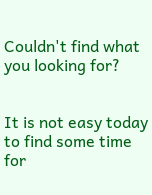Couldn't find what you looking for?


It is not easy today to find some time for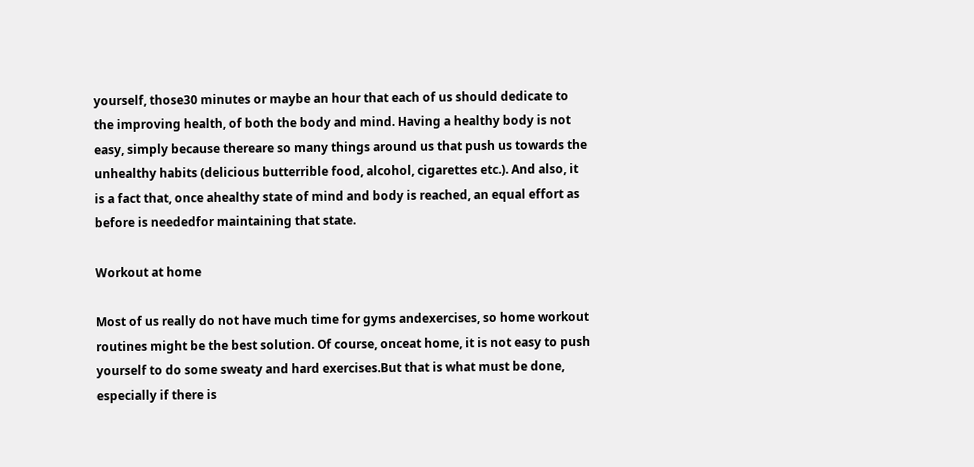yourself, those30 minutes or maybe an hour that each of us should dedicate to the improving health, of both the body and mind. Having a healthy body is not easy, simply because thereare so many things around us that push us towards the unhealthy habits (delicious butterrible food, alcohol, cigarettes etc.). And also, it is a fact that, once ahealthy state of mind and body is reached, an equal effort as before is neededfor maintaining that state.

Workout at home

Most of us really do not have much time for gyms andexercises, so home workout routines might be the best solution. Of course, onceat home, it is not easy to push yourself to do some sweaty and hard exercises.But that is what must be done, especially if there is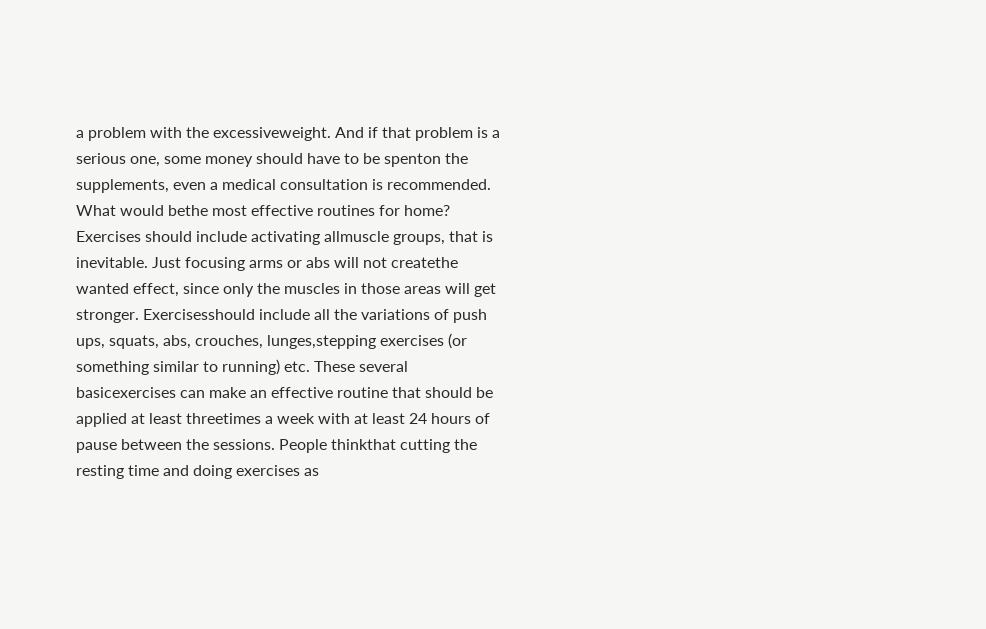a problem with the excessiveweight. And if that problem is a serious one, some money should have to be spenton the supplements, even a medical consultation is recommended. What would bethe most effective routines for home? Exercises should include activating allmuscle groups, that is inevitable. Just focusing arms or abs will not createthe wanted effect, since only the muscles in those areas will get stronger. Exercisesshould include all the variations of push ups, squats, abs, crouches, lunges,stepping exercises (or something similar to running) etc. These several basicexercises can make an effective routine that should be applied at least threetimes a week with at least 24 hours of pause between the sessions. People thinkthat cutting the resting time and doing exercises as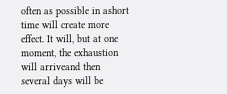often as possible in ashort time will create more effect. It will, but at one moment, the exhaustion will arriveand then several days will be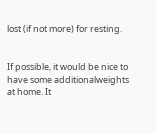lost (if not more) for resting.


If possible, it would be nice to have some additionalweights at home. It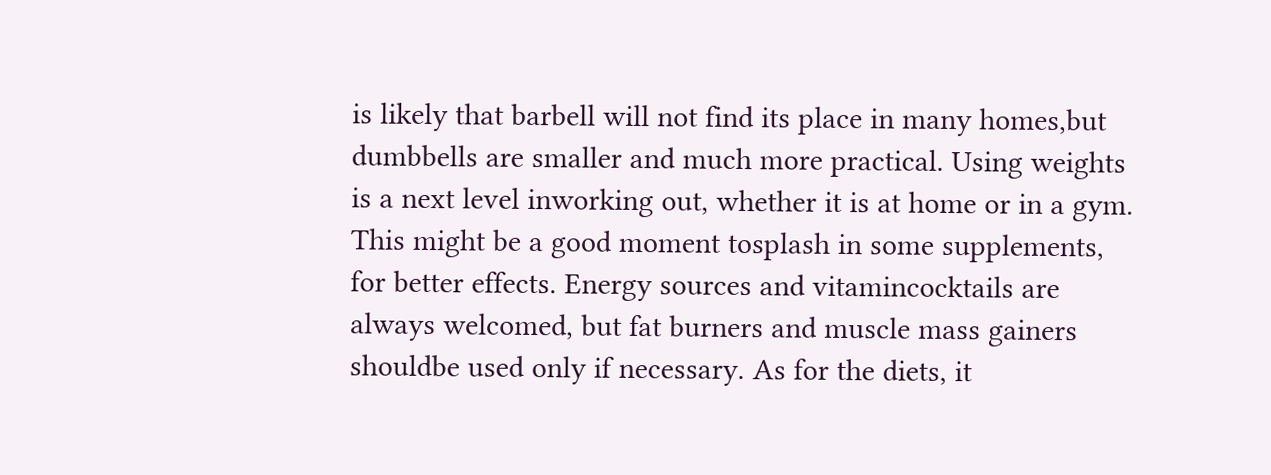is likely that barbell will not find its place in many homes,but dumbbells are smaller and much more practical. Using weights is a next level inworking out, whether it is at home or in a gym. This might be a good moment tosplash in some supplements, for better effects. Energy sources and vitamincocktails are always welcomed, but fat burners and muscle mass gainers shouldbe used only if necessary. As for the diets, it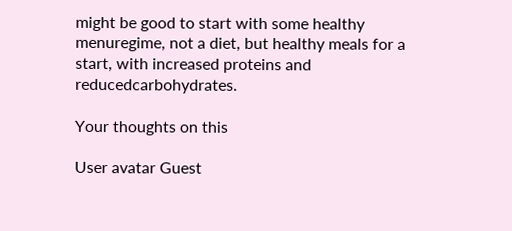might be good to start with some healthy menuregime, not a diet, but healthy meals for a start, with increased proteins and reducedcarbohydrates.

Your thoughts on this

User avatar Guest